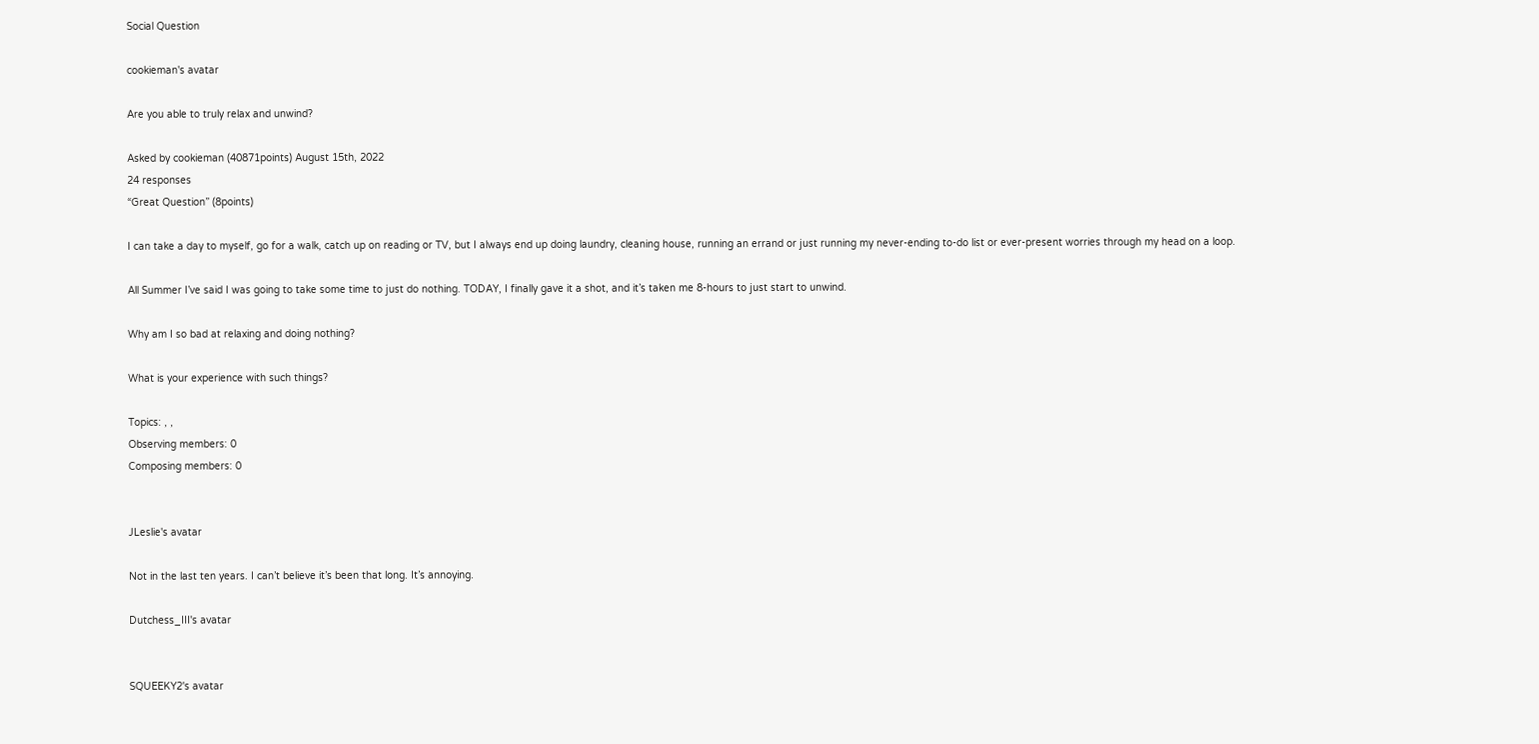Social Question

cookieman's avatar

Are you able to truly relax and unwind?

Asked by cookieman (40871points) August 15th, 2022
24 responses
“Great Question” (8points)

I can take a day to myself, go for a walk, catch up on reading or TV, but I always end up doing laundry, cleaning house, running an errand or just running my never-ending to-do list or ever-present worries through my head on a loop.

All Summer I’ve said I was going to take some time to just do nothing. TODAY, I finally gave it a shot, and it’s taken me 8-hours to just start to unwind.

Why am I so bad at relaxing and doing nothing?

What is your experience with such things?

Topics: , ,
Observing members: 0
Composing members: 0


JLeslie's avatar

Not in the last ten years. I can’t believe it’s been that long. It’s annoying.

Dutchess_III's avatar


SQUEEKY2's avatar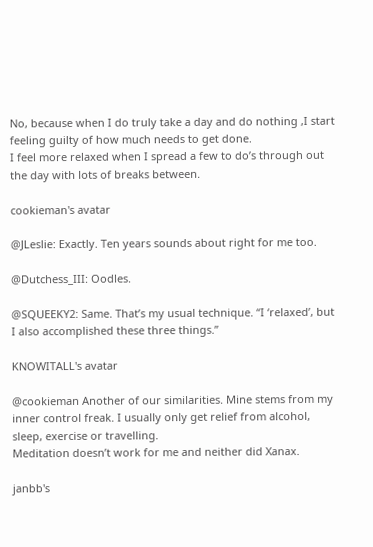No, because when I do truly take a day and do nothing ,I start feeling guilty of how much needs to get done.
I feel more relaxed when I spread a few to do’s through out the day with lots of breaks between.

cookieman's avatar

@JLeslie: Exactly. Ten years sounds about right for me too.

@Dutchess_III: Oodles.

@SQUEEKY2: Same. That’s my usual technique. “I ‘relaxed’, but I also accomplished these three things.”

KNOWITALL's avatar

@cookieman Another of our similarities. Mine stems from my inner control freak. I usually only get relief from alcohol, sleep, exercise or travelling.
Meditation doesn’t work for me and neither did Xanax.

janbb's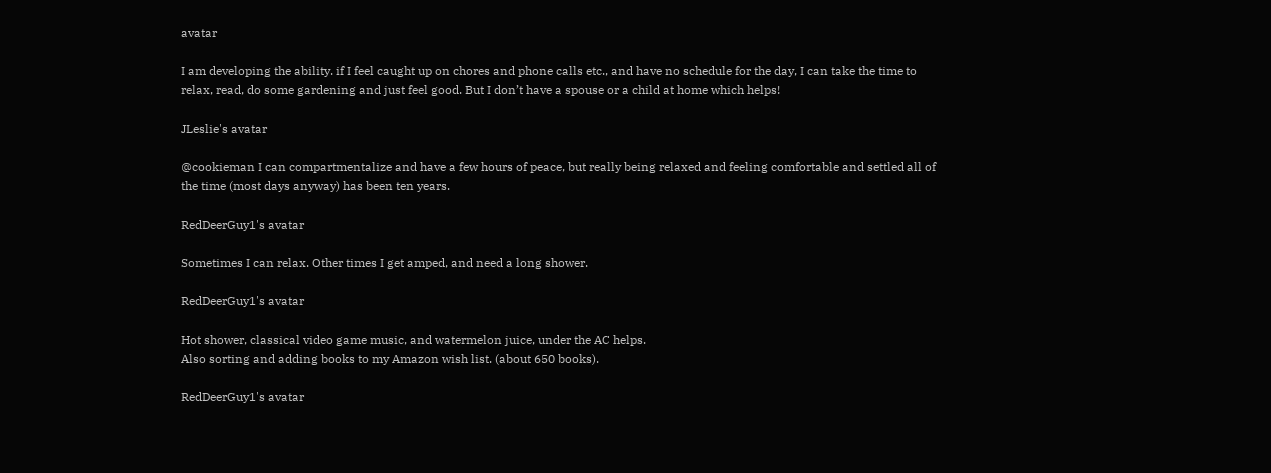avatar

I am developing the ability. if I feel caught up on chores and phone calls etc., and have no schedule for the day, I can take the time to relax, read, do some gardening and just feel good. But I don’t have a spouse or a child at home which helps!

JLeslie's avatar

@cookieman I can compartmentalize and have a few hours of peace, but really being relaxed and feeling comfortable and settled all of the time (most days anyway) has been ten years.

RedDeerGuy1's avatar

Sometimes I can relax. Other times I get amped, and need a long shower.

RedDeerGuy1's avatar

Hot shower, classical video game music, and watermelon juice, under the AC helps.
Also sorting and adding books to my Amazon wish list. (about 650 books).

RedDeerGuy1's avatar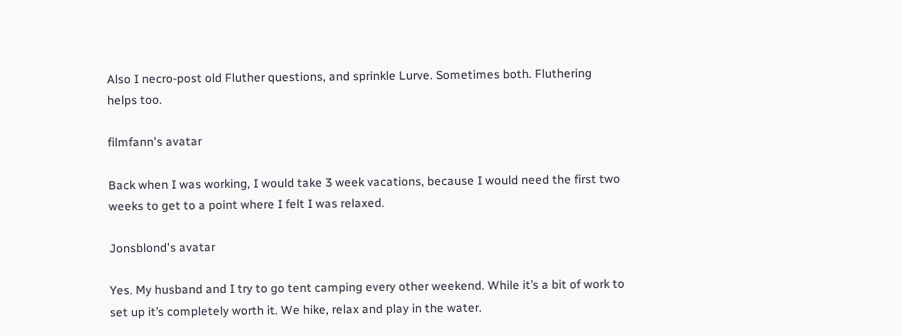Also I necro-post old Fluther questions, and sprinkle Lurve. Sometimes both. Fluthering helps too.

filmfann's avatar

Back when I was working, I would take 3 week vacations, because I would need the first two weeks to get to a point where I felt I was relaxed.

Jonsblond's avatar

Yes. My husband and I try to go tent camping every other weekend. While it’s a bit of work to set up it’s completely worth it. We hike, relax and play in the water.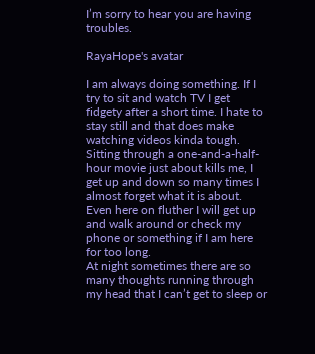I’m sorry to hear you are having troubles.

RayaHope's avatar

I am always doing something. If I try to sit and watch TV I get fidgety after a short time. I hate to stay still and that does make watching videos kinda tough. Sitting through a one-and-a-half-hour movie just about kills me, I get up and down so many times I almost forget what it is about. Even here on fluther I will get up and walk around or check my phone or something if I am here for too long.
At night sometimes there are so many thoughts running through my head that I can’t get to sleep or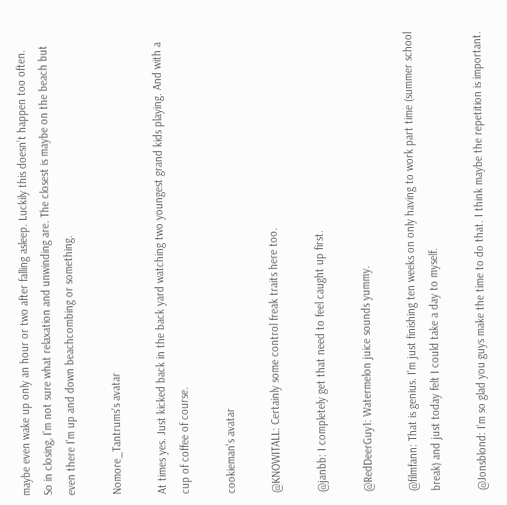maybe even wake up only an hour or two after falling asleep. Luckily this doesn’t happen too often.
So in closing, I’m not sure what relaxation and unwinding are. The closest is maybe on the beach but even there I’m up and down beachcombing or something.

Nomore_Tantrums's avatar

At times yes. Just kicked back in the back yard watching two youngest grand kids playing. And with a cup of coffee of course.

cookieman's avatar

@KNOWITALL: Certainly some control freak traits here too.

@janbb: I completely get that need to feel caught up first.

@RedDeerGuy1: Watermelon juice sounds yummy.

@filmfann: That is genius. I’m just finishing ten weeks on only having to work part time (summer school break) and just today felt I could take a day to myself.

@Jonsblond: I’m so glad you guys make the time to do that. I think maybe the repetition is important.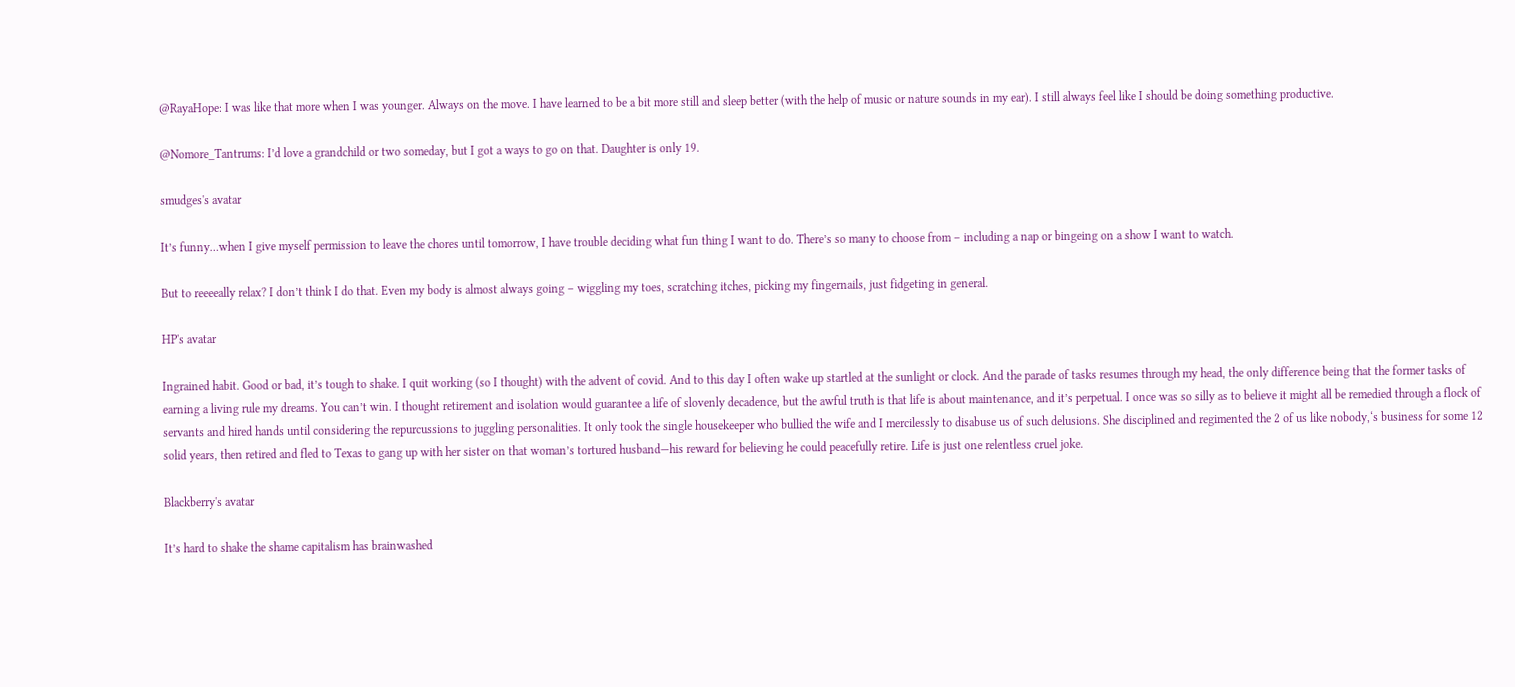@RayaHope: I was like that more when I was younger. Always on the move. I have learned to be a bit more still and sleep better (with the help of music or nature sounds in my ear). I still always feel like I should be doing something productive.

@Nomore_Tantrums: I’d love a grandchild or two someday, but I got a ways to go on that. Daughter is only 19.

smudges's avatar

It’s funny…when I give myself permission to leave the chores until tomorrow, I have trouble deciding what fun thing I want to do. There’s so many to choose from – including a nap or bingeing on a show I want to watch.

But to reeeeally relax? I don’t think I do that. Even my body is almost always going – wiggling my toes, scratching itches, picking my fingernails, just fidgeting in general.

HP's avatar

Ingrained habit. Good or bad, it’s tough to shake. I quit working (so I thought) with the advent of covid. And to this day I often wake up startled at the sunlight or clock. And the parade of tasks resumes through my head, the only difference being that the former tasks of earning a living rule my dreams. You can’t win. I thought retirement and isolation would guarantee a life of slovenly decadence, but the awful truth is that life is about maintenance, and it’s perpetual. I once was so silly as to believe it might all be remedied through a flock of servants and hired hands until considering the repurcussions to juggling personalities. It only took the single housekeeper who bullied the wife and I mercilessly to disabuse us of such delusions. She disciplined and regimented the 2 of us like nobody,‘s business for some 12 solid years, then retired and fled to Texas to gang up with her sister on that woman’s tortured husband—his reward for believing he could peacefully retire. Life is just one relentless cruel joke.

Blackberry's avatar

It’s hard to shake the shame capitalism has brainwashed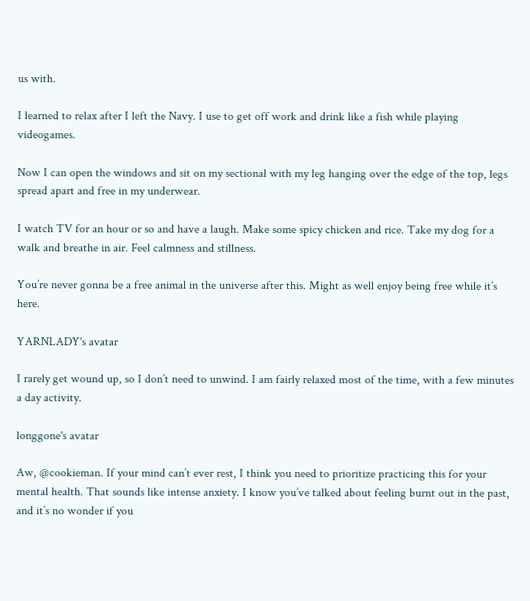us with.

I learned to relax after I left the Navy. I use to get off work and drink like a fish while playing videogames.

Now I can open the windows and sit on my sectional with my leg hanging over the edge of the top, legs spread apart and free in my underwear.

I watch TV for an hour or so and have a laugh. Make some spicy chicken and rice. Take my dog for a walk and breathe in air. Feel calmness and stillness.

You’re never gonna be a free animal in the universe after this. Might as well enjoy being free while it’s here.

YARNLADY's avatar

I rarely get wound up, so I don’t need to unwind. I am fairly relaxed most of the time, with a few minutes a day activity.

longgone's avatar

Aw, @cookieman. If your mind can’t ever rest, I think you need to prioritize practicing this for your mental health. That sounds like intense anxiety. I know you’ve talked about feeling burnt out in the past, and it’s no wonder if you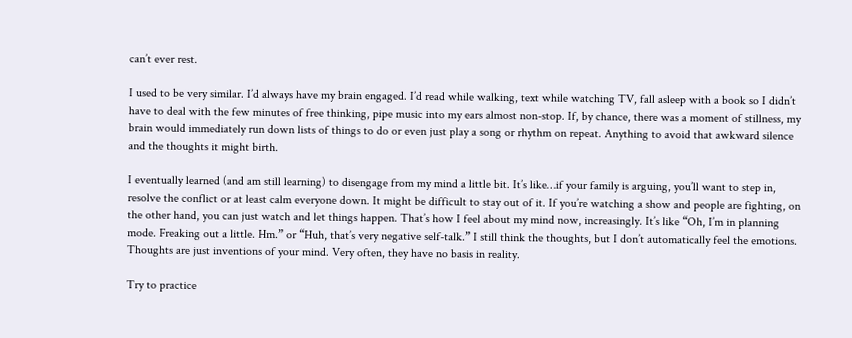can’t ever rest.

I used to be very similar. I’d always have my brain engaged. I’d read while walking, text while watching TV, fall asleep with a book so I didn’t have to deal with the few minutes of free thinking, pipe music into my ears almost non-stop. If, by chance, there was a moment of stillness, my brain would immediately run down lists of things to do or even just play a song or rhythm on repeat. Anything to avoid that awkward silence and the thoughts it might birth.

I eventually learned (and am still learning) to disengage from my mind a little bit. It’s like…if your family is arguing, you’ll want to step in, resolve the conflict or at least calm everyone down. It might be difficult to stay out of it. If you’re watching a show and people are fighting, on the other hand, you can just watch and let things happen. That’s how I feel about my mind now, increasingly. It’s like “Oh, I’m in planning mode. Freaking out a little. Hm.” or “Huh, that’s very negative self-talk.” I still think the thoughts, but I don’t automatically feel the emotions. Thoughts are just inventions of your mind. Very often, they have no basis in reality.

Try to practice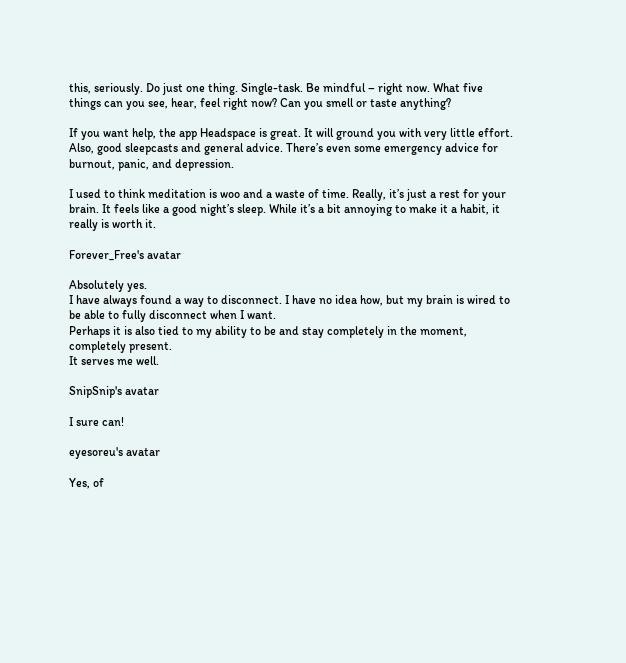this, seriously. Do just one thing. Single-task. Be mindful – right now. What five things can you see, hear, feel right now? Can you smell or taste anything?

If you want help, the app Headspace is great. It will ground you with very little effort. Also, good sleepcasts and general advice. There’s even some emergency advice for burnout, panic, and depression.

I used to think meditation is woo and a waste of time. Really, it’s just a rest for your brain. It feels like a good night’s sleep. While it’s a bit annoying to make it a habit, it really is worth it.

Forever_Free's avatar

Absolutely yes.
I have always found a way to disconnect. I have no idea how, but my brain is wired to be able to fully disconnect when I want.
Perhaps it is also tied to my ability to be and stay completely in the moment, completely present.
It serves me well.

SnipSnip's avatar

I sure can!

eyesoreu's avatar

Yes, of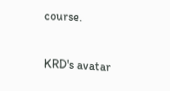course.

KRD's avatar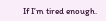If I’m tired enough.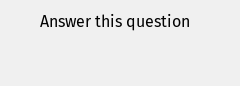Answer this question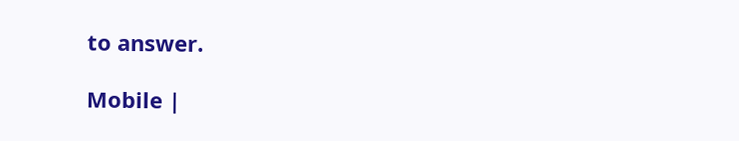to answer.

Mobile |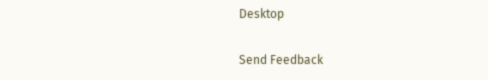Desktop

Send Feedback